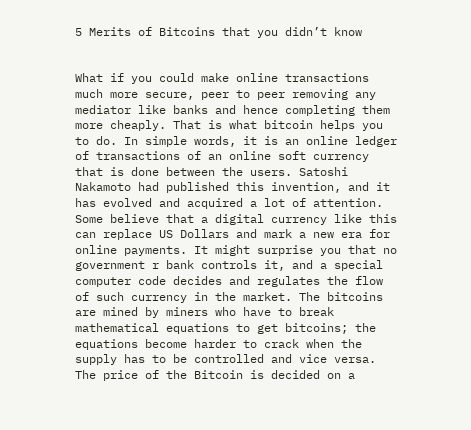5 Merits of Bitcoins that you didn’t know


What if you could make online transactions much more secure, peer to peer removing any mediator like banks and hence completing them more cheaply. That is what bitcoin helps you to do. In simple words, it is an online ledger of transactions of an online soft currency that is done between the users. Satoshi Nakamoto had published this invention, and it has evolved and acquired a lot of attention. Some believe that a digital currency like this can replace US Dollars and mark a new era for online payments. It might surprise you that no government r bank controls it, and a special computer code decides and regulates the flow of such currency in the market. The bitcoins are mined by miners who have to break mathematical equations to get bitcoins; the equations become harder to crack when the supply has to be controlled and vice versa.
The price of the Bitcoin is decided on a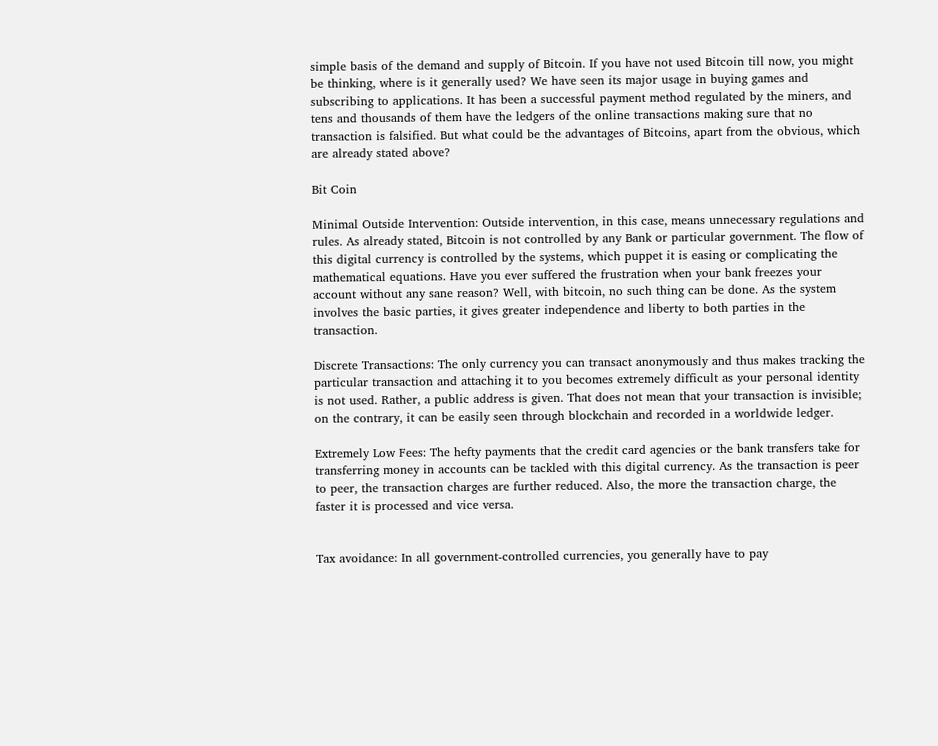simple basis of the demand and supply of Bitcoin. If you have not used Bitcoin till now, you might be thinking, where is it generally used? We have seen its major usage in buying games and subscribing to applications. It has been a successful payment method regulated by the miners, and tens and thousands of them have the ledgers of the online transactions making sure that no transaction is falsified. But what could be the advantages of Bitcoins, apart from the obvious, which are already stated above?

Bit Coin

Minimal Outside Intervention: Outside intervention, in this case, means unnecessary regulations and rules. As already stated, Bitcoin is not controlled by any Bank or particular government. The flow of this digital currency is controlled by the systems, which puppet it is easing or complicating the mathematical equations. Have you ever suffered the frustration when your bank freezes your account without any sane reason? Well, with bitcoin, no such thing can be done. As the system involves the basic parties, it gives greater independence and liberty to both parties in the transaction.

Discrete Transactions: The only currency you can transact anonymously and thus makes tracking the particular transaction and attaching it to you becomes extremely difficult as your personal identity is not used. Rather, a public address is given. That does not mean that your transaction is invisible; on the contrary, it can be easily seen through blockchain and recorded in a worldwide ledger.

Extremely Low Fees: The hefty payments that the credit card agencies or the bank transfers take for transferring money in accounts can be tackled with this digital currency. As the transaction is peer to peer, the transaction charges are further reduced. Also, the more the transaction charge, the faster it is processed and vice versa.


Tax avoidance: In all government-controlled currencies, you generally have to pay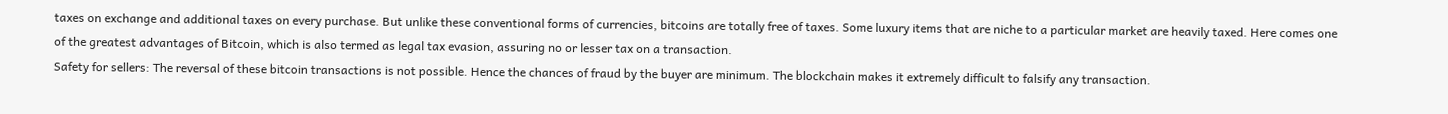taxes on exchange and additional taxes on every purchase. But unlike these conventional forms of currencies, bitcoins are totally free of taxes. Some luxury items that are niche to a particular market are heavily taxed. Here comes one of the greatest advantages of Bitcoin, which is also termed as legal tax evasion, assuring no or lesser tax on a transaction.
Safety for sellers: The reversal of these bitcoin transactions is not possible. Hence the chances of fraud by the buyer are minimum. The blockchain makes it extremely difficult to falsify any transaction.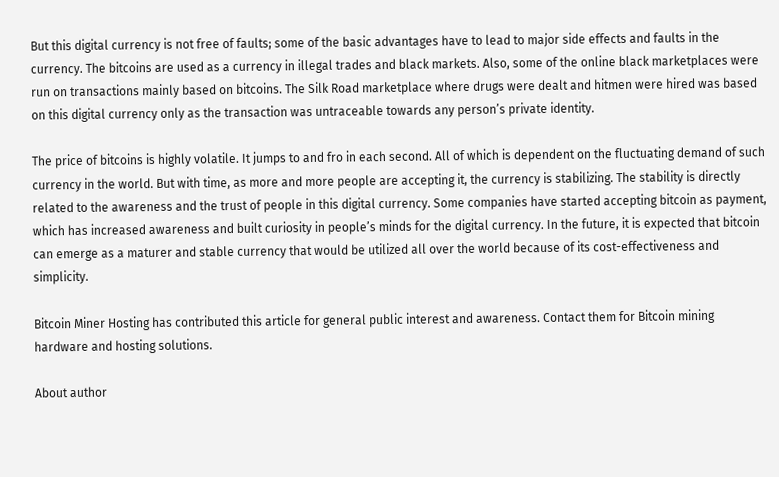But this digital currency is not free of faults; some of the basic advantages have to lead to major side effects and faults in the currency. The bitcoins are used as a currency in illegal trades and black markets. Also, some of the online black marketplaces were run on transactions mainly based on bitcoins. The Silk Road marketplace where drugs were dealt and hitmen were hired was based on this digital currency only as the transaction was untraceable towards any person’s private identity.

The price of bitcoins is highly volatile. It jumps to and fro in each second. All of which is dependent on the fluctuating demand of such currency in the world. But with time, as more and more people are accepting it, the currency is stabilizing. The stability is directly related to the awareness and the trust of people in this digital currency. Some companies have started accepting bitcoin as payment, which has increased awareness and built curiosity in people’s minds for the digital currency. In the future, it is expected that bitcoin can emerge as a maturer and stable currency that would be utilized all over the world because of its cost-effectiveness and simplicity.

Bitcoin Miner Hosting has contributed this article for general public interest and awareness. Contact them for Bitcoin mining hardware and hosting solutions.

About author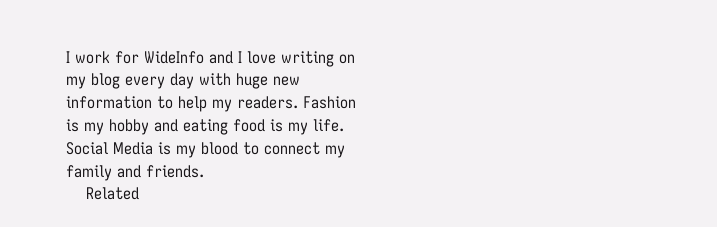I work for WideInfo and I love writing on my blog every day with huge new information to help my readers. Fashion is my hobby and eating food is my life. Social Media is my blood to connect my family and friends.
    Related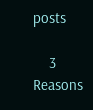posts

    3 Reasons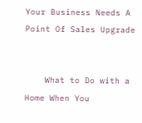Your Business Needs A Point Of Sales Upgrade


    What to Do with a Home When You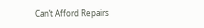Can’t Afford Repairs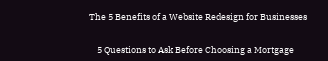The 5 Benefits of a Website Redesign for Businesses


    5 Questions to Ask Before Choosing a Mortgage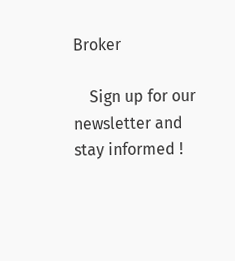Broker

    Sign up for our newsletter and stay informed !